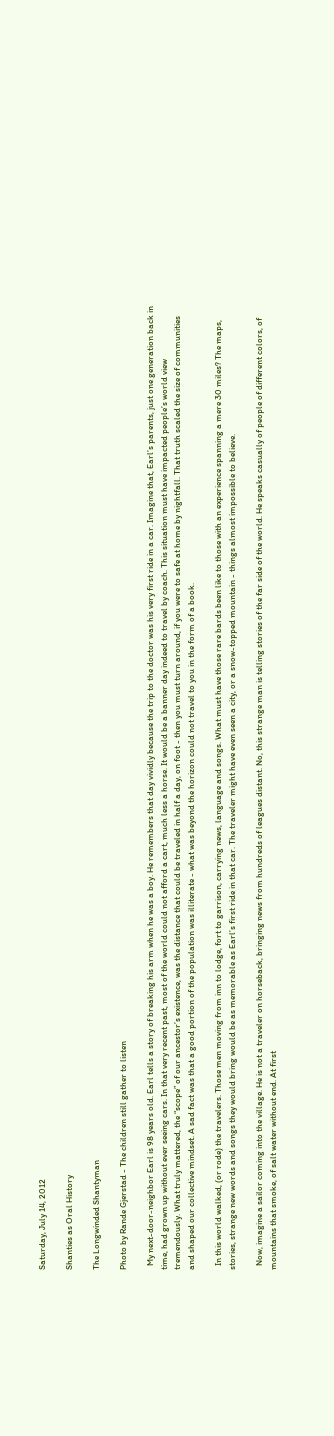Saturday, July 14, 2012

Shanties as Oral History

The Longwinded Shantyman

Photo by Rande Gjerstad - The children still gather to listen

  My next-door-neighbor Earl is 98 years old. Earl tells a story of breaking his arm when he was a boy. He remembers that day vividly because the trip to the doctor was his very first ride in a car. Imagine that, Earl’s parents, just one generation back in time, had grown up without ever seeing cars. In that very recent past, most of the world could not afford a cart, much less a horse. It would be a banner day indeed to travel by coach. This situation must have impacted people’s world view tremendously. What truly mattered, the “scope” of our ancestor’s existence, was the distance that could be traveled in half a day, on foot - then you must turn around, if you were to safe at home by nightfall. That truth scaled the size of communities and shaped our collective mindset. A sad fact was that a good portion of the population was illiterate - what was beyond the horizon could not travel to you in the form of a book.

  In this world walked, (or rode) the travelers. Those men moving from inn to lodge, fort to garrison, carrying news, language and songs. What must have those rare bards been like to those with an experience spanning a mere 30 miles? The maps, stories, strange new words and songs they would bring would be as memorable as Earl’s first ride in that car. The traveler might have even seen a city, or a snow-topped mountain - things almost impossible to believe.

  Now, imagine a sailor coming into the village. He is not a traveler on horseback, bringing news from hundreds of leagues distant. No, this strange man is telling stories of the far side of the world. He speaks casually of people of different colors, of mountains that smoke, of salt water without end. At first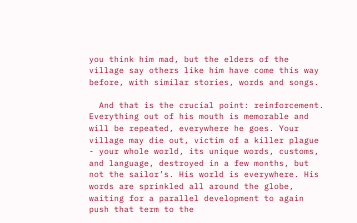you think him mad, but the elders of the village say others like him have come this way before, with similar stories, words and songs.

  And that is the crucial point: reinforcement. Everything out of his mouth is memorable and will be repeated, everywhere he goes. Your village may die out, victim of a killer plague - your whole world, its unique words, customs, and language, destroyed in a few months, but not the sailor’s. His world is everywhere. His words are sprinkled all around the globe, waiting for a parallel development to again push that term to the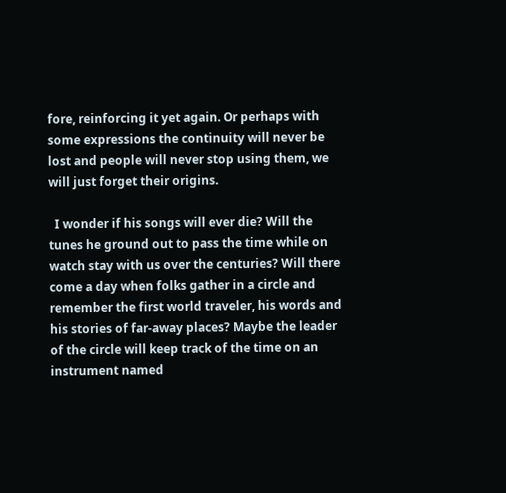fore, reinforcing it yet again. Or perhaps with some expressions the continuity will never be lost and people will never stop using them, we will just forget their origins.

  I wonder if his songs will ever die? Will the tunes he ground out to pass the time while on watch stay with us over the centuries? Will there come a day when folks gather in a circle and remember the first world traveler, his words and his stories of far-away places? Maybe the leader of the circle will keep track of the time on an instrument named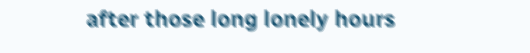after those long lonely hours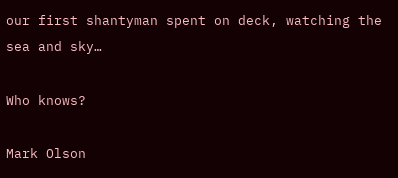our first shantyman spent on deck, watching the sea and sky…

Who knows?

Mark Olson